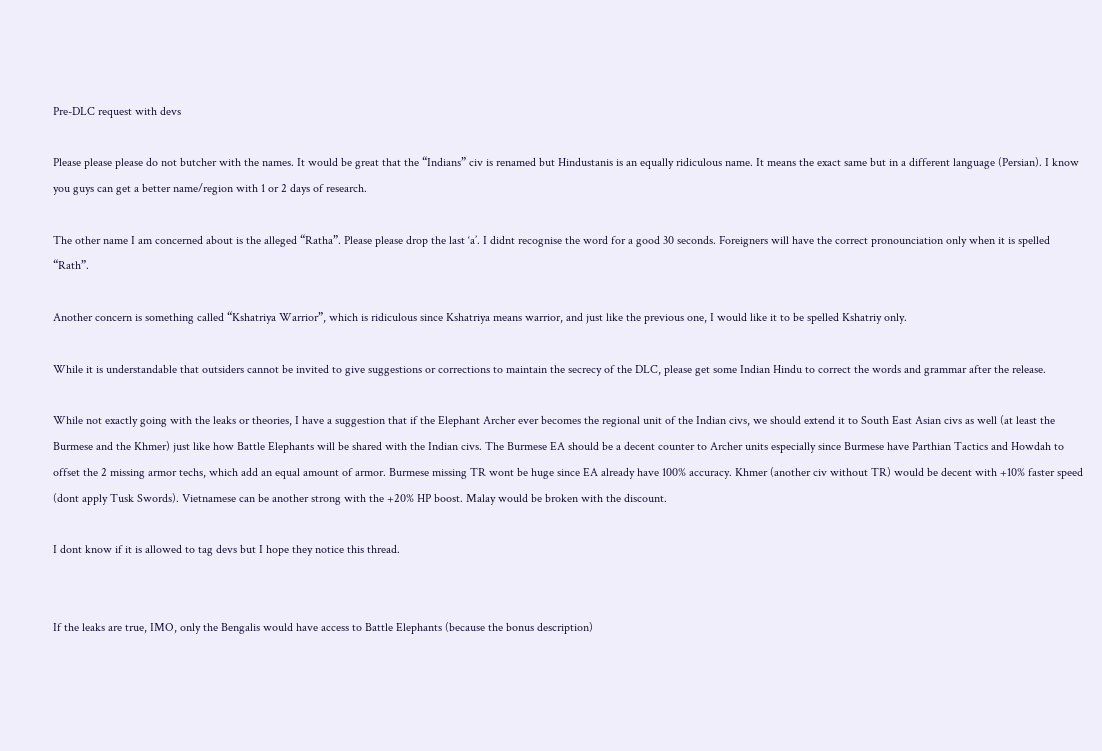Pre-DLC request with devs

Please please please do not butcher with the names. It would be great that the “Indians” civ is renamed but Hindustanis is an equally ridiculous name. It means the exact same but in a different language (Persian). I know you guys can get a better name/region with 1 or 2 days of research.

The other name I am concerned about is the alleged “Ratha”. Please please drop the last ‘a’. I didnt recognise the word for a good 30 seconds. Foreigners will have the correct pronounciation only when it is spelled “Rath”.

Another concern is something called “Kshatriya Warrior”, which is ridiculous since Kshatriya means warrior, and just like the previous one, I would like it to be spelled Kshatriy only.

While it is understandable that outsiders cannot be invited to give suggestions or corrections to maintain the secrecy of the DLC, please get some Indian Hindu to correct the words and grammar after the release.

While not exactly going with the leaks or theories, I have a suggestion that if the Elephant Archer ever becomes the regional unit of the Indian civs, we should extend it to South East Asian civs as well (at least the Burmese and the Khmer) just like how Battle Elephants will be shared with the Indian civs. The Burmese EA should be a decent counter to Archer units especially since Burmese have Parthian Tactics and Howdah to offset the 2 missing armor techs, which add an equal amount of armor. Burmese missing TR wont be huge since EA already have 100% accuracy. Khmer (another civ without TR) would be decent with +10% faster speed (dont apply Tusk Swords). Vietnamese can be another strong with the +20% HP boost. Malay would be broken with the discount.

I dont know if it is allowed to tag devs but I hope they notice this thread.


If the leaks are true, IMO, only the Bengalis would have access to Battle Elephants (because the bonus description)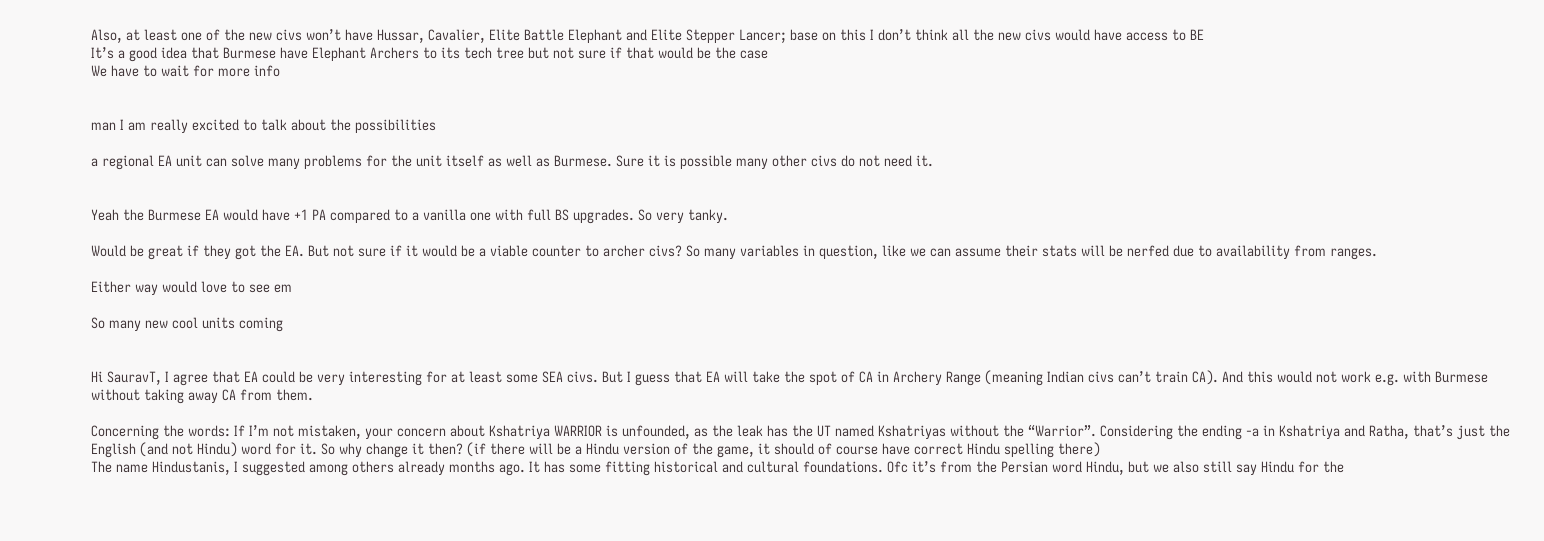Also, at least one of the new civs won’t have Hussar, Cavalier, Elite Battle Elephant and Elite Stepper Lancer; base on this I don’t think all the new civs would have access to BE
It’s a good idea that Burmese have Elephant Archers to its tech tree but not sure if that would be the case
We have to wait for more info


man I am really excited to talk about the possibilities

a regional EA unit can solve many problems for the unit itself as well as Burmese. Sure it is possible many other civs do not need it.


Yeah the Burmese EA would have +1 PA compared to a vanilla one with full BS upgrades. So very tanky.

Would be great if they got the EA. But not sure if it would be a viable counter to archer civs? So many variables in question, like we can assume their stats will be nerfed due to availability from ranges.

Either way would love to see em

So many new cool units coming


Hi SauravT, I agree that EA could be very interesting for at least some SEA civs. But I guess that EA will take the spot of CA in Archery Range (meaning Indian civs can’t train CA). And this would not work e.g. with Burmese without taking away CA from them.

Concerning the words: If I’m not mistaken, your concern about Kshatriya WARRIOR is unfounded, as the leak has the UT named Kshatriyas without the “Warrior”. Considering the ending -a in Kshatriya and Ratha, that’s just the English (and not Hindu) word for it. So why change it then? (if there will be a Hindu version of the game, it should of course have correct Hindu spelling there)
The name Hindustanis, I suggested among others already months ago. It has some fitting historical and cultural foundations. Ofc it’s from the Persian word Hindu, but we also still say Hindu for the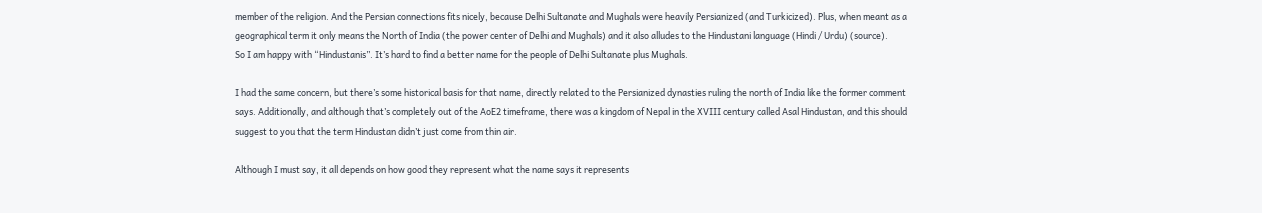member of the religion. And the Persian connections fits nicely, because Delhi Sultanate and Mughals were heavily Persianized (and Turkicized). Plus, when meant as a geographical term it only means the North of India (the power center of Delhi and Mughals) and it also alludes to the Hindustani language (Hindi / Urdu) (source).
So I am happy with “Hindustanis”. It’s hard to find a better name for the people of Delhi Sultanate plus Mughals.

I had the same concern, but there’s some historical basis for that name, directly related to the Persianized dynasties ruling the north of India like the former comment says. Additionally, and although that’s completely out of the AoE2 timeframe, there was a kingdom of Nepal in the XVIII century called Asal Hindustan, and this should suggest to you that the term Hindustan didn’t just come from thin air.

Although I must say, it all depends on how good they represent what the name says it represents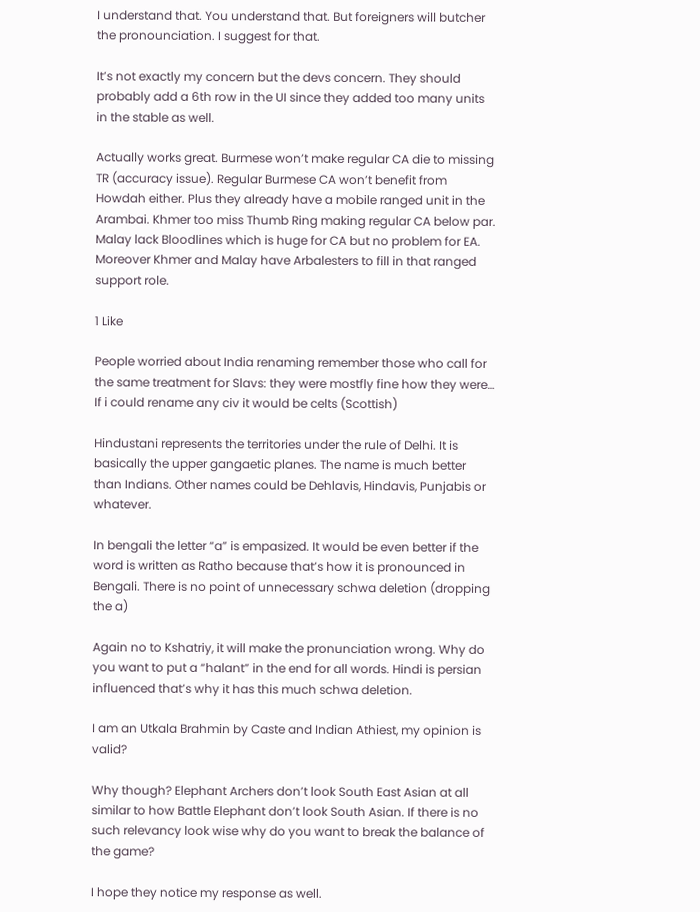I understand that. You understand that. But foreigners will butcher the pronounciation. I suggest for that.

It’s not exactly my concern but the devs concern. They should probably add a 6th row in the UI since they added too many units in the stable as well.

Actually works great. Burmese won’t make regular CA die to missing TR (accuracy issue). Regular Burmese CA won’t benefit from Howdah either. Plus they already have a mobile ranged unit in the Arambai. Khmer too miss Thumb Ring making regular CA below par. Malay lack Bloodlines which is huge for CA but no problem for EA. Moreover Khmer and Malay have Arbalesters to fill in that ranged support role.

1 Like

People worried about India renaming remember those who call for the same treatment for Slavs: they were mostfly fine how they were… If i could rename any civ it would be celts (Scottish)

Hindustani represents the territories under the rule of Delhi. It is basically the upper gangaetic planes. The name is much better than Indians. Other names could be Dehlavis, Hindavis, Punjabis or whatever.

In bengali the letter “a” is empasized. It would be even better if the word is written as Ratho because that’s how it is pronounced in Bengali. There is no point of unnecessary schwa deletion (dropping the a)

Again no to Kshatriy, it will make the pronunciation wrong. Why do you want to put a “halant” in the end for all words. Hindi is persian influenced that’s why it has this much schwa deletion.

I am an Utkala Brahmin by Caste and Indian Athiest, my opinion is valid?

Why though? Elephant Archers don’t look South East Asian at all similar to how Battle Elephant don’t look South Asian. If there is no such relevancy look wise why do you want to break the balance of the game?

I hope they notice my response as well.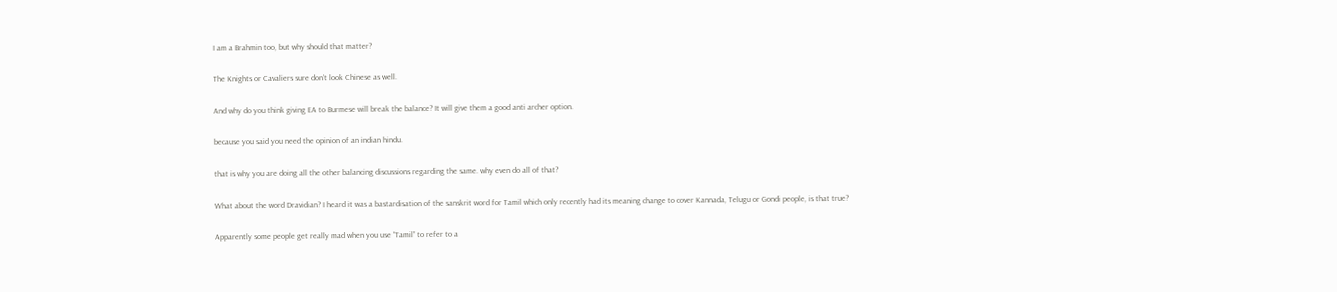I am a Brahmin too, but why should that matter?

The Knights or Cavaliers sure don’t look Chinese as well.

And why do you think giving EA to Burmese will break the balance? It will give them a good anti archer option.

because you said you need the opinion of an indian hindu.

that is why you are doing all the other balancing discussions regarding the same. why even do all of that?

What about the word Dravidian? I heard it was a bastardisation of the sanskrit word for Tamil which only recently had its meaning change to cover Kannada, Telugu or Gondi people, is that true?

Apparently some people get really mad when you use “Tamil” to refer to a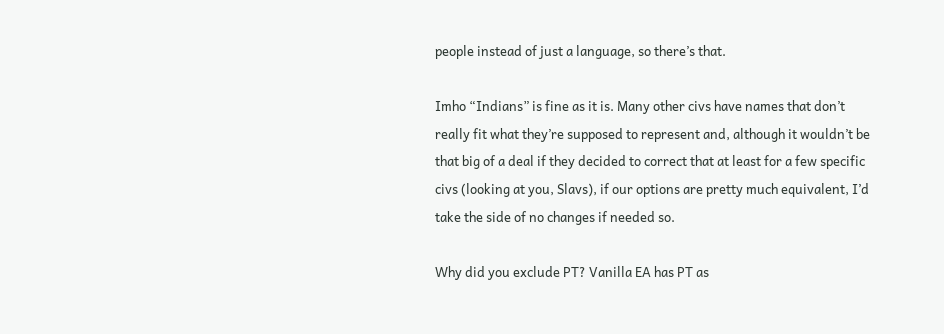people instead of just a language, so there’s that.

Imho “Indians” is fine as it is. Many other civs have names that don’t really fit what they’re supposed to represent and, although it wouldn’t be that big of a deal if they decided to correct that at least for a few specific civs (looking at you, Slavs), if our options are pretty much equivalent, I’d take the side of no changes if needed so.

Why did you exclude PT? Vanilla EA has PT as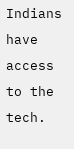Indians have access to the tech.